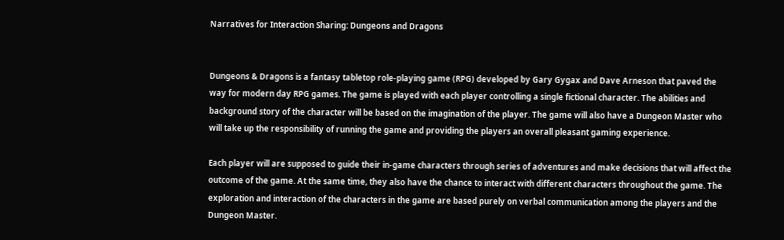Narratives for Interaction Sharing: Dungeons and Dragons


Dungeons & Dragons is a fantasy tabletop role-playing game (RPG) developed by Gary Gygax and Dave Arneson that paved the way for modern day RPG games. The game is played with each player controlling a single fictional character. The abilities and background story of the character will be based on the imagination of the player. The game will also have a Dungeon Master who will take up the responsibility of running the game and providing the players an overall pleasant gaming experience.

Each player will are supposed to guide their in-game characters through series of adventures and make decisions that will affect the outcome of the game. At the same time, they also have the chance to interact with different characters throughout the game. The exploration and interaction of the characters in the game are based purely on verbal communication among the players and the Dungeon Master.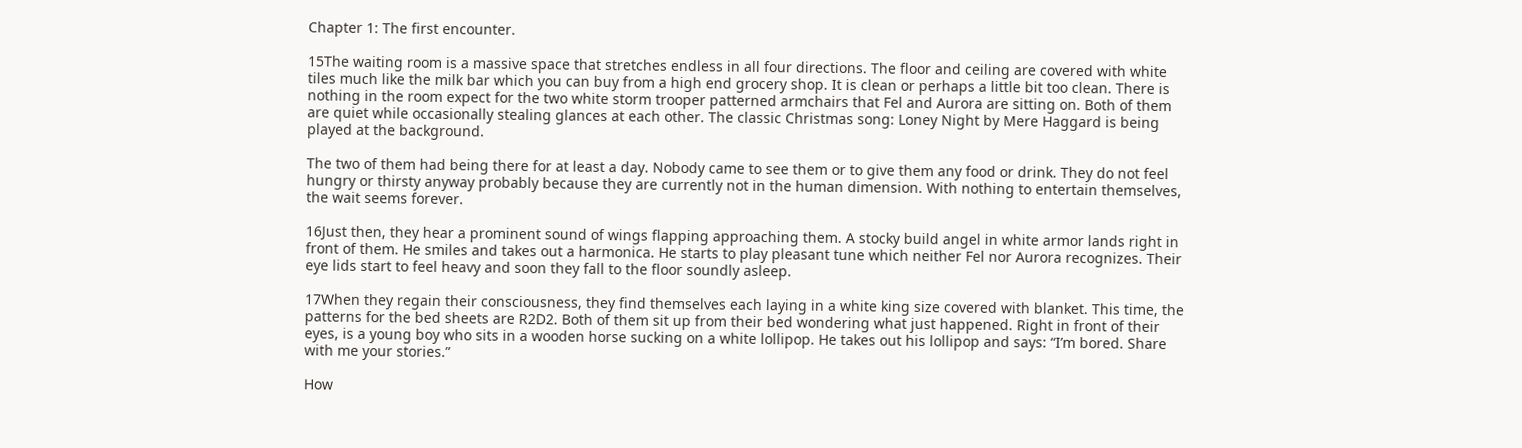Chapter 1: The first encounter.

15The waiting room is a massive space that stretches endless in all four directions. The floor and ceiling are covered with white tiles much like the milk bar which you can buy from a high end grocery shop. It is clean or perhaps a little bit too clean. There is nothing in the room expect for the two white storm trooper patterned armchairs that Fel and Aurora are sitting on. Both of them are quiet while occasionally stealing glances at each other. The classic Christmas song: Loney Night by Mere Haggard is being played at the background.

The two of them had being there for at least a day. Nobody came to see them or to give them any food or drink. They do not feel hungry or thirsty anyway probably because they are currently not in the human dimension. With nothing to entertain themselves, the wait seems forever.

16Just then, they hear a prominent sound of wings flapping approaching them. A stocky build angel in white armor lands right in front of them. He smiles and takes out a harmonica. He starts to play pleasant tune which neither Fel nor Aurora recognizes. Their eye lids start to feel heavy and soon they fall to the floor soundly asleep.

17When they regain their consciousness, they find themselves each laying in a white king size covered with blanket. This time, the patterns for the bed sheets are R2D2. Both of them sit up from their bed wondering what just happened. Right in front of their eyes, is a young boy who sits in a wooden horse sucking on a white lollipop. He takes out his lollipop and says: “I’m bored. Share with me your stories.”

How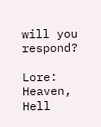will you respond?

Lore: Heaven, Hell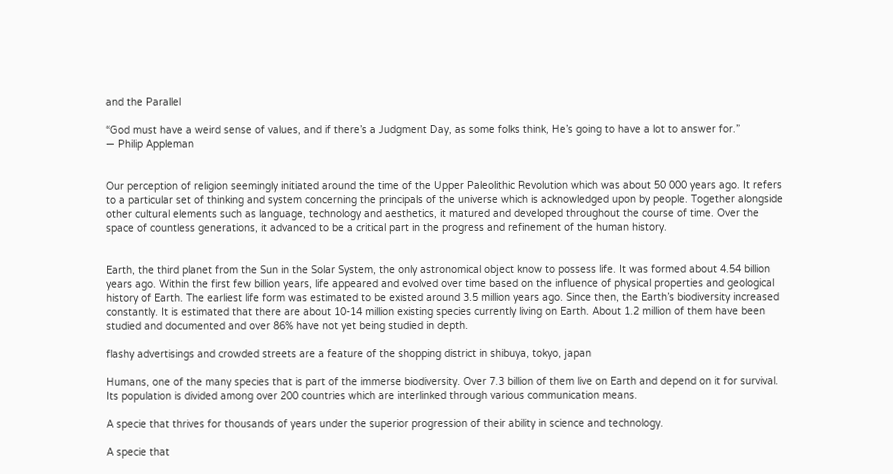and the Parallel

“God must have a weird sense of values, and if there’s a Judgment Day, as some folks think, He’s going to have a lot to answer for.”
― Philip Appleman


Our perception of religion seemingly initiated around the time of the Upper Paleolithic Revolution which was about 50 000 years ago. It refers to a particular set of thinking and system concerning the principals of the universe which is acknowledged upon by people. Together alongside other cultural elements such as language, technology and aesthetics, it matured and developed throughout the course of time. Over the space of countless generations, it advanced to be a critical part in the progress and refinement of the human history.


Earth, the third planet from the Sun in the Solar System, the only astronomical object know to possess life. It was formed about 4.54 billion years ago. Within the first few billion years, life appeared and evolved over time based on the influence of physical properties and geological history of Earth. The earliest life form was estimated to be existed around 3.5 million years ago. Since then, the Earth’s biodiversity increased constantly. It is estimated that there are about 10-14 million existing species currently living on Earth. About 1.2 million of them have been studied and documented and over 86% have not yet being studied in depth.

flashy advertisings and crowded streets are a feature of the shopping district in shibuya, tokyo, japan

Humans, one of the many species that is part of the immerse biodiversity. Over 7.3 billion of them live on Earth and depend on it for survival. Its population is divided among over 200 countries which are interlinked through various communication means.

A specie that thrives for thousands of years under the superior progression of their ability in science and technology.

A specie that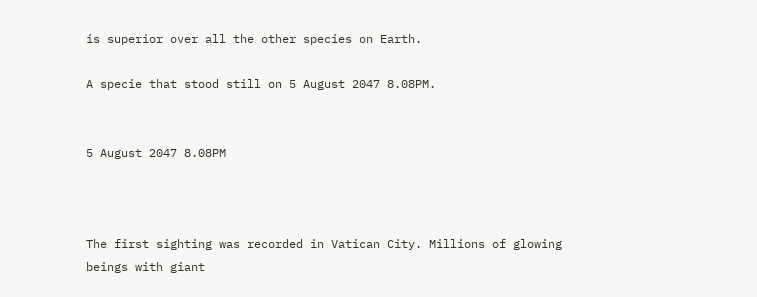is superior over all the other species on Earth.

A specie that stood still on 5 August 2047 8.08PM.


5 August 2047 8.08PM



The first sighting was recorded in Vatican City. Millions of glowing beings with giant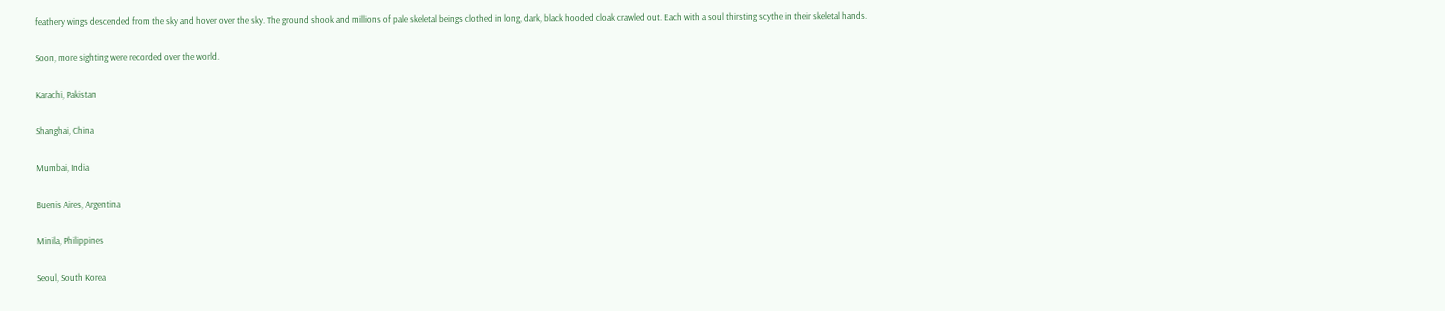feathery wings descended from the sky and hover over the sky. The ground shook and millions of pale skeletal beings clothed in long, dark, black hooded cloak crawled out. Each with a soul thirsting scythe in their skeletal hands.

Soon, more sighting were recorded over the world.

Karachi, Pakistan

Shanghai, China

Mumbai, India

Buenis Aires, Argentina

Minila, Philippines

Seoul, South Korea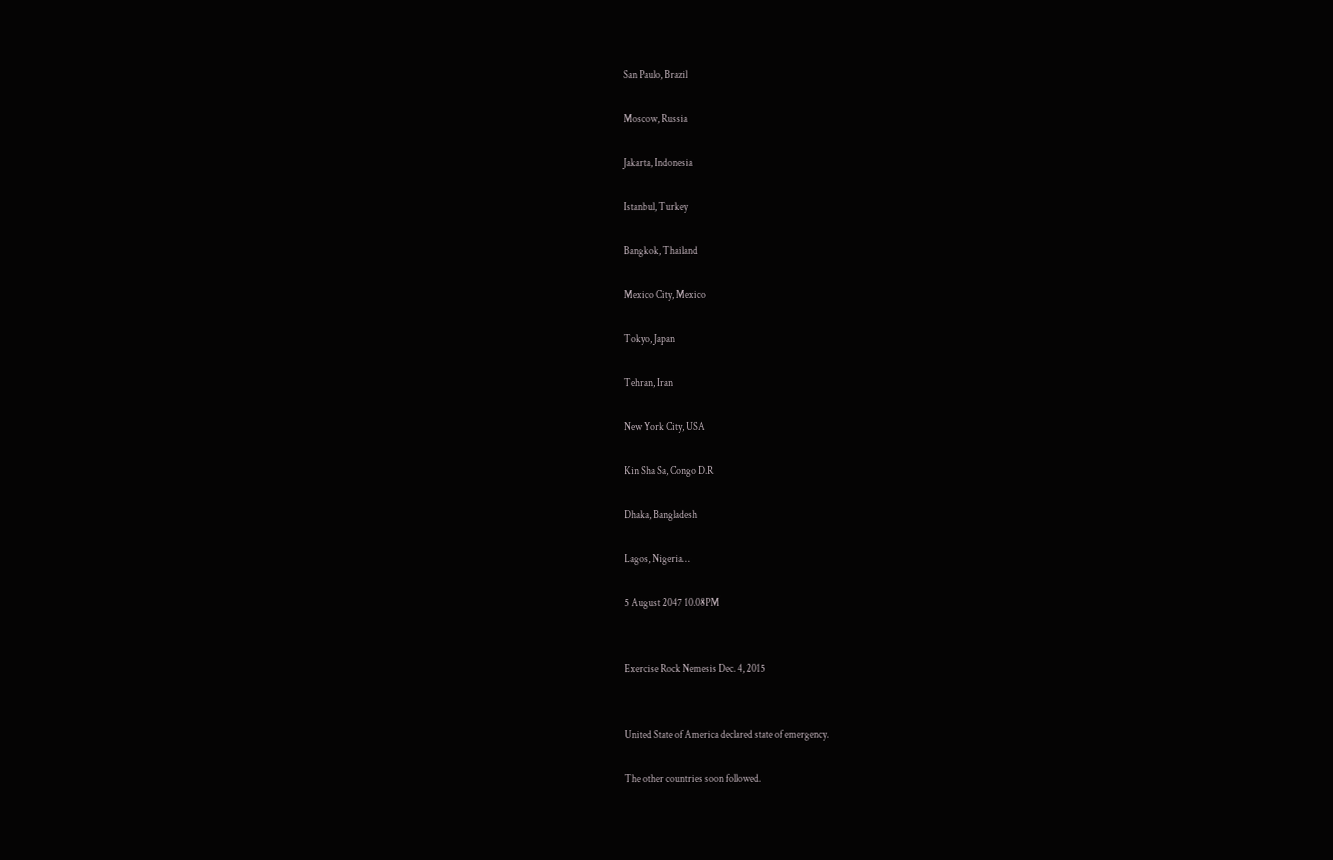San Paulo, Brazil

Moscow, Russia

Jakarta, Indonesia

Istanbul, Turkey

Bangkok, Thailand

Mexico City, Mexico

Tokyo, Japan

Tehran, Iran

New York City, USA

Kin Sha Sa, Congo D.R

Dhaka, Bangladesh

Lagos, Nigeria…

5 August 2047 10.08PM


Exercise Rock Nemesis Dec. 4, 2015


United State of America declared state of emergency.

The other countries soon followed.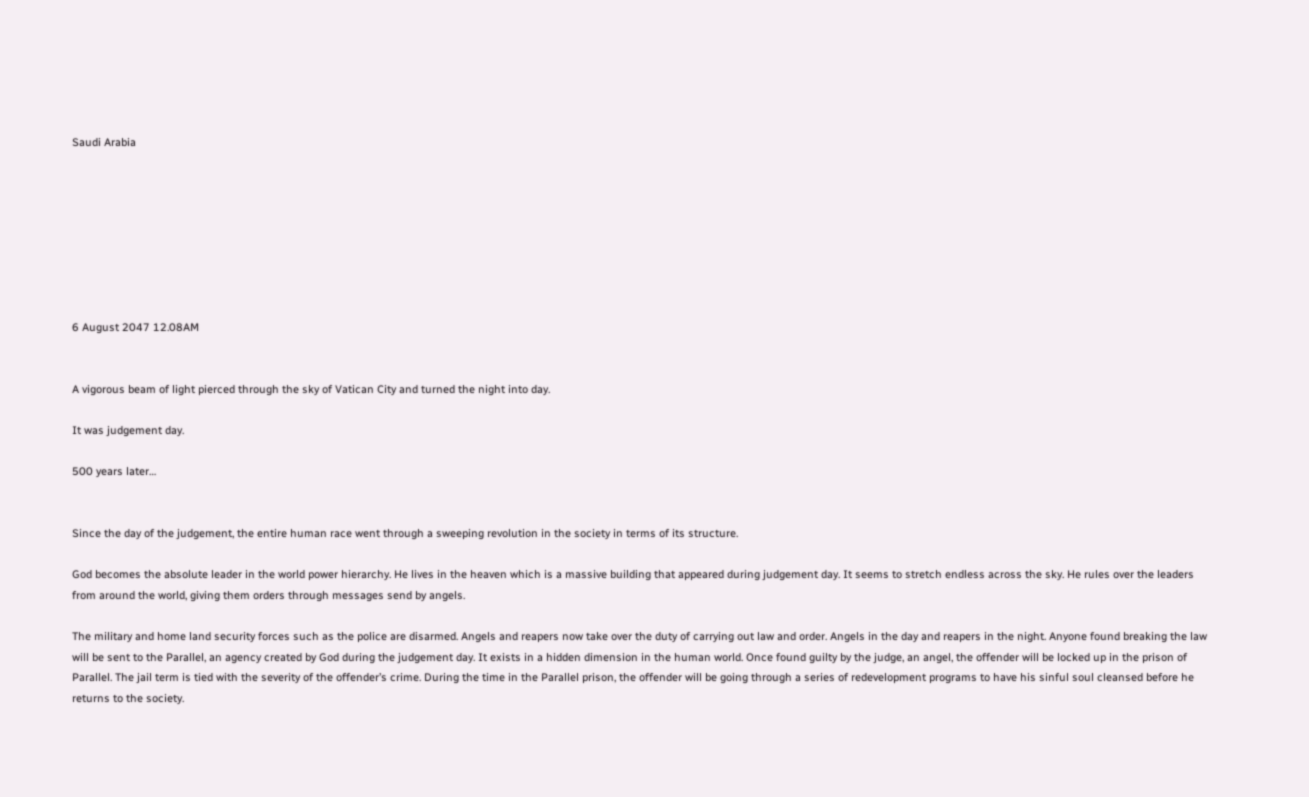Saudi Arabia








6 August 2047 12.08AM


A vigorous beam of light pierced through the sky of Vatican City and turned the night into day.

It was judgement day.

500 years later…


Since the day of the judgement, the entire human race went through a sweeping revolution in the society in terms of its structure.

God becomes the absolute leader in the world power hierarchy. He lives in the heaven which is a massive building that appeared during judgement day. It seems to stretch endless across the sky. He rules over the leaders from around the world, giving them orders through messages send by angels.

The military and home land security forces such as the police are disarmed. Angels and reapers now take over the duty of carrying out law and order. Angels in the day and reapers in the night. Anyone found breaking the law will be sent to the Parallel, an agency created by God during the judgement day. It exists in a hidden dimension in the human world. Once found guilty by the judge, an angel, the offender will be locked up in the prison of Parallel. The jail term is tied with the severity of the offender’s crime. During the time in the Parallel prison, the offender will be going through a series of redevelopment programs to have his sinful soul cleansed before he returns to the society.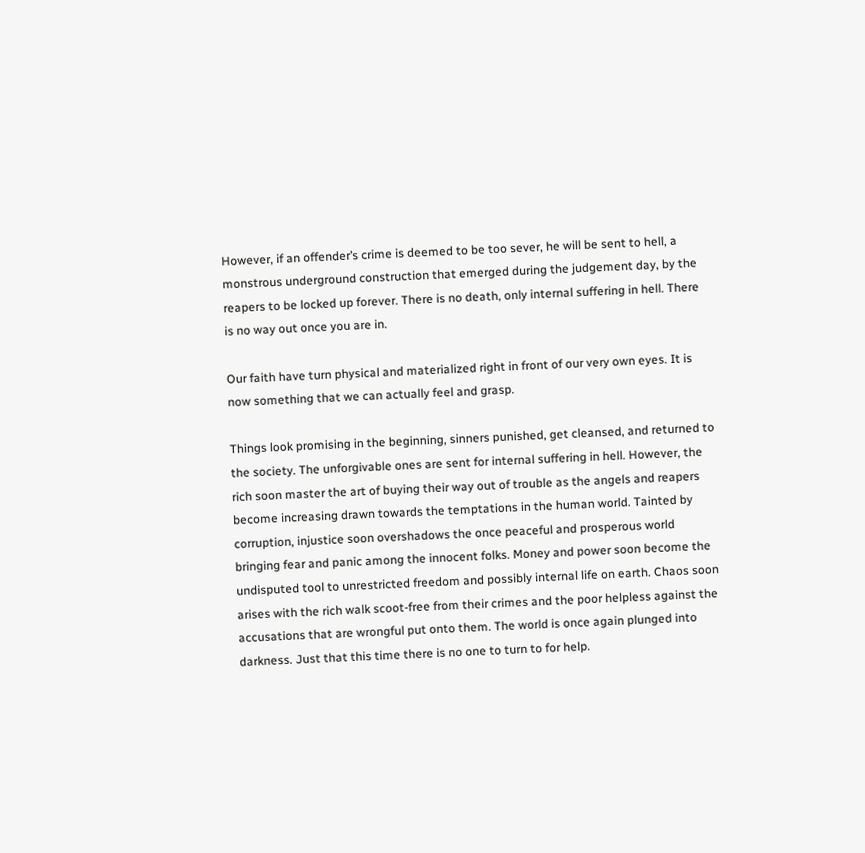However, if an offender’s crime is deemed to be too sever, he will be sent to hell, a monstrous underground construction that emerged during the judgement day, by the reapers to be locked up forever. There is no death, only internal suffering in hell. There is no way out once you are in.

Our faith have turn physical and materialized right in front of our very own eyes. It is now something that we can actually feel and grasp.

Things look promising in the beginning, sinners punished, get cleansed, and returned to the society. The unforgivable ones are sent for internal suffering in hell. However, the rich soon master the art of buying their way out of trouble as the angels and reapers become increasing drawn towards the temptations in the human world. Tainted by corruption, injustice soon overshadows the once peaceful and prosperous world bringing fear and panic among the innocent folks. Money and power soon become the undisputed tool to unrestricted freedom and possibly internal life on earth. Chaos soon arises with the rich walk scoot-free from their crimes and the poor helpless against the accusations that are wrongful put onto them. The world is once again plunged into darkness. Just that this time there is no one to turn to for help.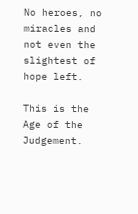No heroes, no miracles and not even the slightest of hope left.

This is the Age of the Judgement.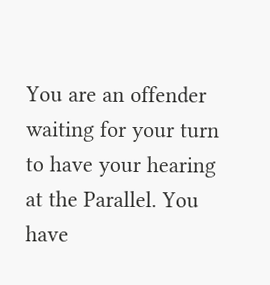You are an offender waiting for your turn to have your hearing at the Parallel. You have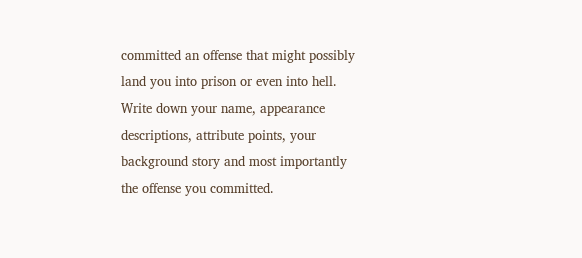committed an offense that might possibly land you into prison or even into hell. Write down your name, appearance descriptions, attribute points, your background story and most importantly the offense you committed.